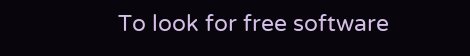To look for free software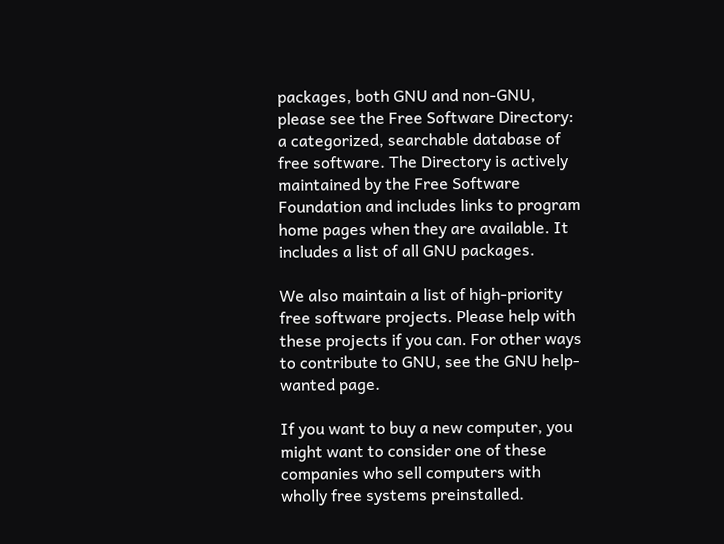packages, both GNU and non-GNU, please see the Free Software Directory: a categorized, searchable database of free software. The Directory is actively maintained by the Free Software Foundation and includes links to program home pages when they are available. It includes a list of all GNU packages.

We also maintain a list of high-priority free software projects. Please help with these projects if you can. For other ways to contribute to GNU, see the GNU help-wanted page.

If you want to buy a new computer, you might want to consider one of these companies who sell computers with wholly free systems preinstalled.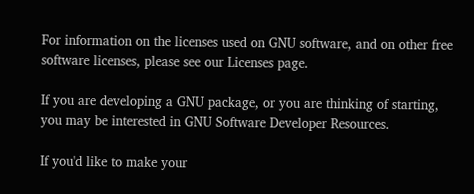For information on the licenses used on GNU software, and on other free software licenses, please see our Licenses page.

If you are developing a GNU package, or you are thinking of starting, you may be interested in GNU Software Developer Resources.

If you'd like to make your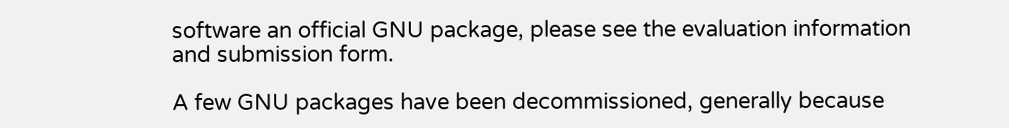software an official GNU package, please see the evaluation information and submission form.

A few GNU packages have been decommissioned, generally because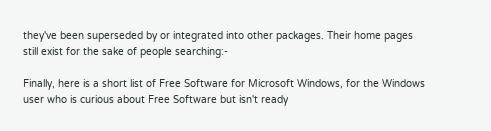they've been superseded by or integrated into other packages. Their home pages still exist for the sake of people searching:-

Finally, here is a short list of Free Software for Microsoft Windows, for the Windows user who is curious about Free Software but isn't ready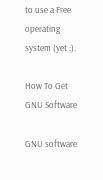to use a Free operating system (yet ;).

How To Get GNU Software

GNU software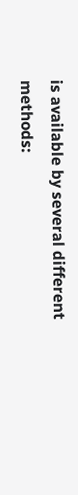is available by several different methods: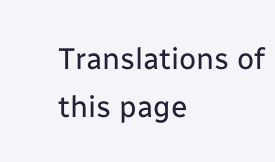Translations of this page